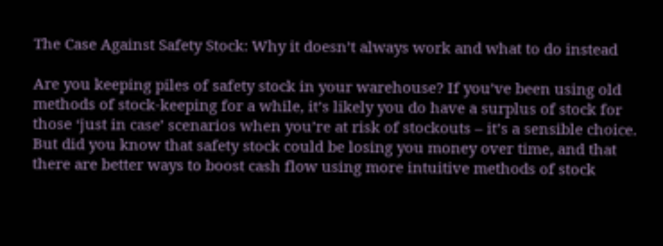The Case Against Safety Stock: Why it doesn’t always work and what to do instead

Are you keeping piles of safety stock in your warehouse? If you’ve been using old methods of stock-keeping for a while, it’s likely you do have a surplus of stock for those ‘just in case’ scenarios when you’re at risk of stockouts – it’s a sensible choice. But did you know that safety stock could be losing you money over time, and that there are better ways to boost cash flow using more intuitive methods of stock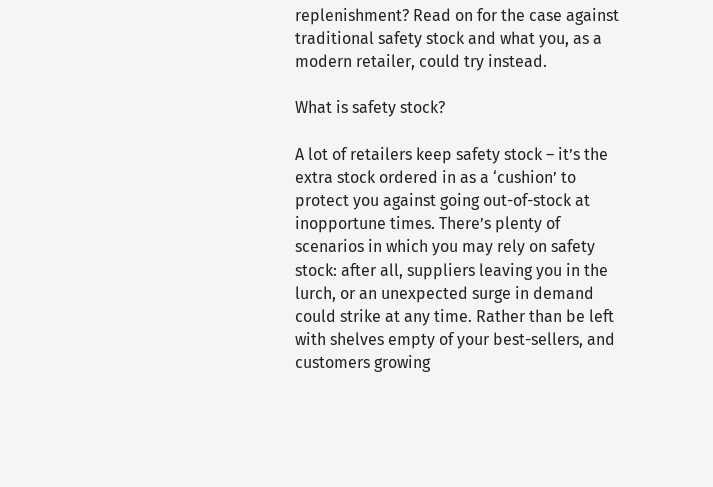replenishment? Read on for the case against traditional safety stock and what you, as a modern retailer, could try instead.

What is safety stock?

A lot of retailers keep safety stock – it’s the extra stock ordered in as a ‘cushion’ to protect you against going out-of-stock at inopportune times. There’s plenty of scenarios in which you may rely on safety stock: after all, suppliers leaving you in the lurch, or an unexpected surge in demand could strike at any time. Rather than be left with shelves empty of your best-sellers, and customers growing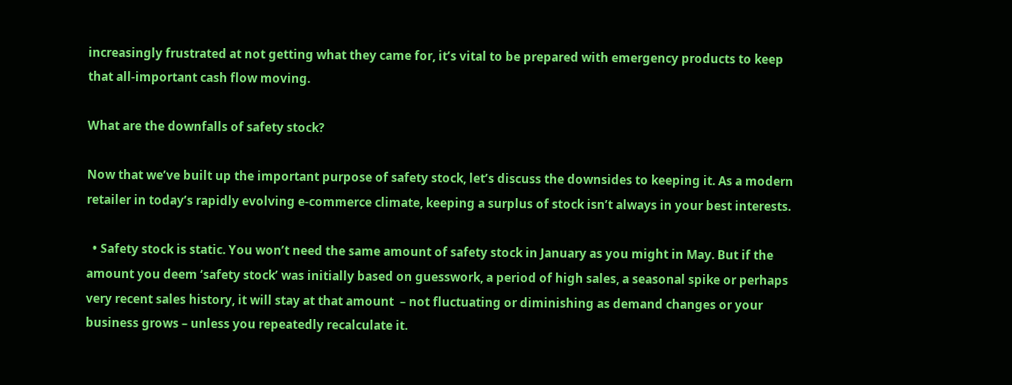increasingly frustrated at not getting what they came for, it’s vital to be prepared with emergency products to keep that all-important cash flow moving.

What are the downfalls of safety stock?

Now that we’ve built up the important purpose of safety stock, let’s discuss the downsides to keeping it. As a modern retailer in today’s rapidly evolving e-commerce climate, keeping a surplus of stock isn’t always in your best interests.

  • Safety stock is static. You won’t need the same amount of safety stock in January as you might in May. But if the amount you deem ‘safety stock’ was initially based on guesswork, a period of high sales, a seasonal spike or perhaps very recent sales history, it will stay at that amount  – not fluctuating or diminishing as demand changes or your business grows – unless you repeatedly recalculate it.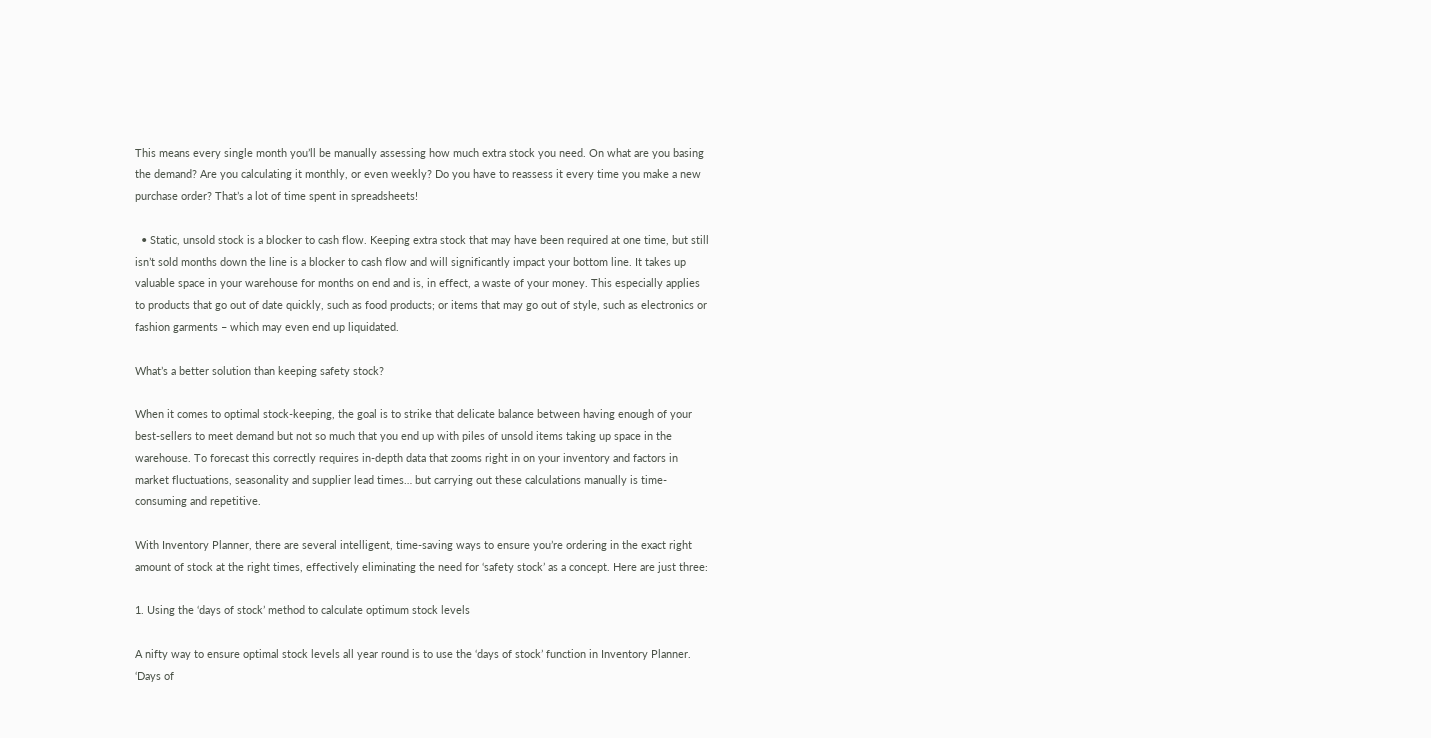This means every single month you’ll be manually assessing how much extra stock you need. On what are you basing the demand? Are you calculating it monthly, or even weekly? Do you have to reassess it every time you make a new purchase order? That’s a lot of time spent in spreadsheets!

  • Static, unsold stock is a blocker to cash flow. Keeping extra stock that may have been required at one time, but still isn’t sold months down the line is a blocker to cash flow and will significantly impact your bottom line. It takes up valuable space in your warehouse for months on end and is, in effect, a waste of your money. This especially applies to products that go out of date quickly, such as food products; or items that may go out of style, such as electronics or fashion garments – which may even end up liquidated.

What’s a better solution than keeping safety stock?

When it comes to optimal stock-keeping, the goal is to strike that delicate balance between having enough of your best-sellers to meet demand but not so much that you end up with piles of unsold items taking up space in the warehouse. To forecast this correctly requires in-depth data that zooms right in on your inventory and factors in market fluctuations, seasonality and supplier lead times… but carrying out these calculations manually is time-consuming and repetitive.

With Inventory Planner, there are several intelligent, time-saving ways to ensure you’re ordering in the exact right amount of stock at the right times, effectively eliminating the need for ‘safety stock’ as a concept. Here are just three:

1. Using the ‘days of stock’ method to calculate optimum stock levels

A nifty way to ensure optimal stock levels all year round is to use the ‘days of stock’ function in Inventory Planner. ‘Days of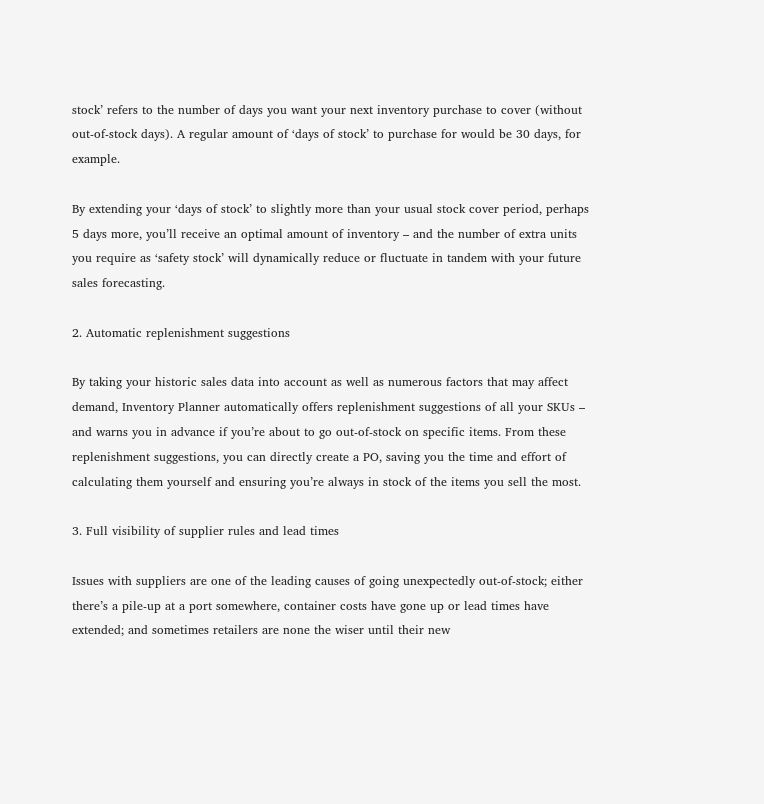stock’ refers to the number of days you want your next inventory purchase to cover (without out-of-stock days). A regular amount of ‘days of stock’ to purchase for would be 30 days, for example.

By extending your ‘days of stock’ to slightly more than your usual stock cover period, perhaps 5 days more, you’ll receive an optimal amount of inventory – and the number of extra units you require as ‘safety stock’ will dynamically reduce or fluctuate in tandem with your future sales forecasting.

2. Automatic replenishment suggestions

By taking your historic sales data into account as well as numerous factors that may affect demand, Inventory Planner automatically offers replenishment suggestions of all your SKUs – and warns you in advance if you’re about to go out-of-stock on specific items. From these replenishment suggestions, you can directly create a PO, saving you the time and effort of calculating them yourself and ensuring you’re always in stock of the items you sell the most.

3. Full visibility of supplier rules and lead times

Issues with suppliers are one of the leading causes of going unexpectedly out-of-stock; either there’s a pile-up at a port somewhere, container costs have gone up or lead times have extended; and sometimes retailers are none the wiser until their new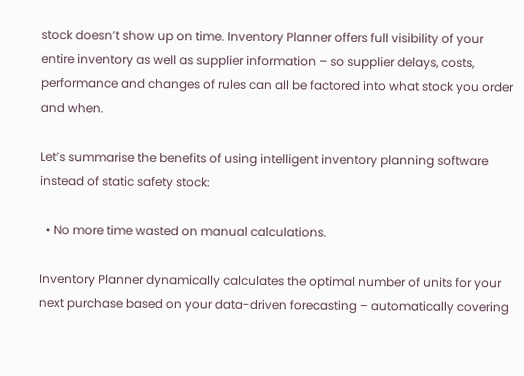stock doesn’t show up on time. Inventory Planner offers full visibility of your entire inventory as well as supplier information – so supplier delays, costs, performance and changes of rules can all be factored into what stock you order and when.

Let’s summarise the benefits of using intelligent inventory planning software instead of static safety stock:

  • No more time wasted on manual calculations.

Inventory Planner dynamically calculates the optimal number of units for your next purchase based on your data-driven forecasting – automatically covering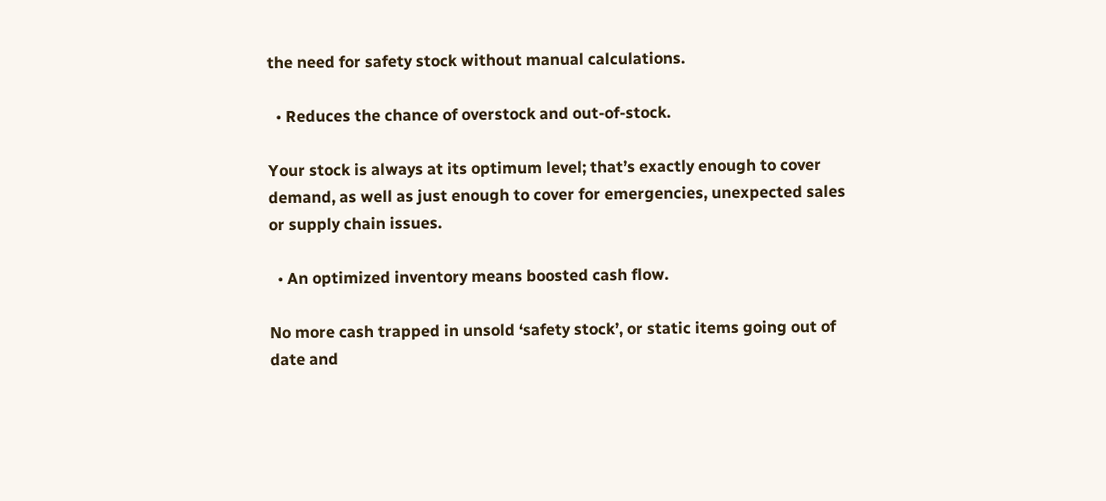the need for safety stock without manual calculations.

  • Reduces the chance of overstock and out-of-stock.

Your stock is always at its optimum level; that’s exactly enough to cover demand, as well as just enough to cover for emergencies, unexpected sales or supply chain issues.

  • An optimized inventory means boosted cash flow.

No more cash trapped in unsold ‘safety stock’, or static items going out of date and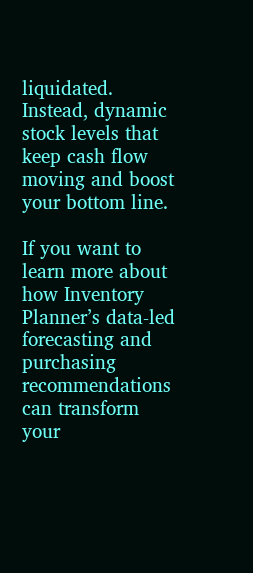liquidated. Instead, dynamic stock levels that keep cash flow moving and boost your bottom line.

If you want to learn more about how Inventory Planner’s data-led forecasting and purchasing recommendations can transform your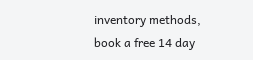inventory methods, book a free 14 day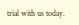trial with us today.